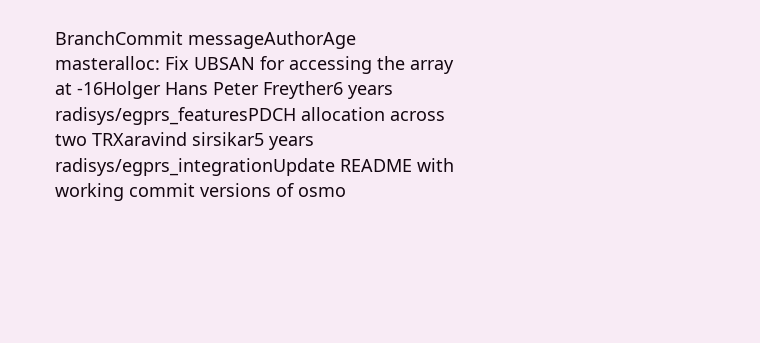BranchCommit messageAuthorAge
masteralloc: Fix UBSAN for accessing the array at -16Holger Hans Peter Freyther6 years
radisys/egprs_featuresPDCH allocation across two TRXaravind sirsikar5 years
radisys/egprs_integrationUpdate README with working commit versions of osmo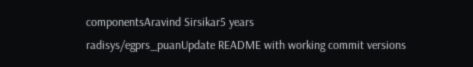componentsAravind Sirsikar5 years
radisys/egprs_puanUpdate README with working commit versions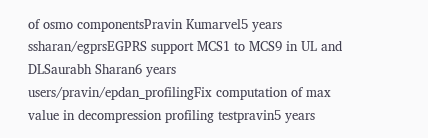of osmo componentsPravin Kumarvel5 years
ssharan/egprsEGPRS support MCS1 to MCS9 in UL and DLSaurabh Sharan6 years
users/pravin/epdan_profilingFix computation of max value in decompression profiling testpravin5 years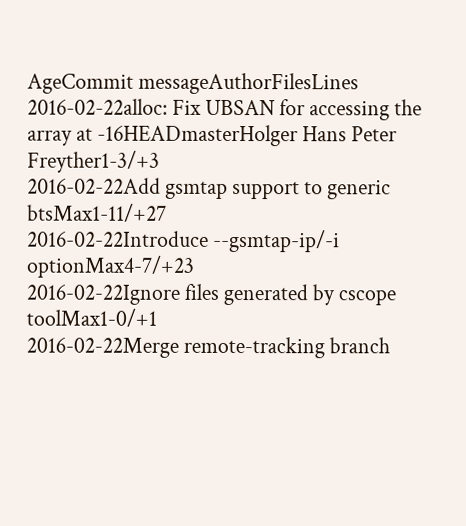AgeCommit messageAuthorFilesLines
2016-02-22alloc: Fix UBSAN for accessing the array at -16HEADmasterHolger Hans Peter Freyther1-3/+3
2016-02-22Add gsmtap support to generic btsMax1-11/+27
2016-02-22Introduce --gsmtap-ip/-i optionMax4-7/+23
2016-02-22Ignore files generated by cscope toolMax1-0/+1
2016-02-22Merge remote-tracking branch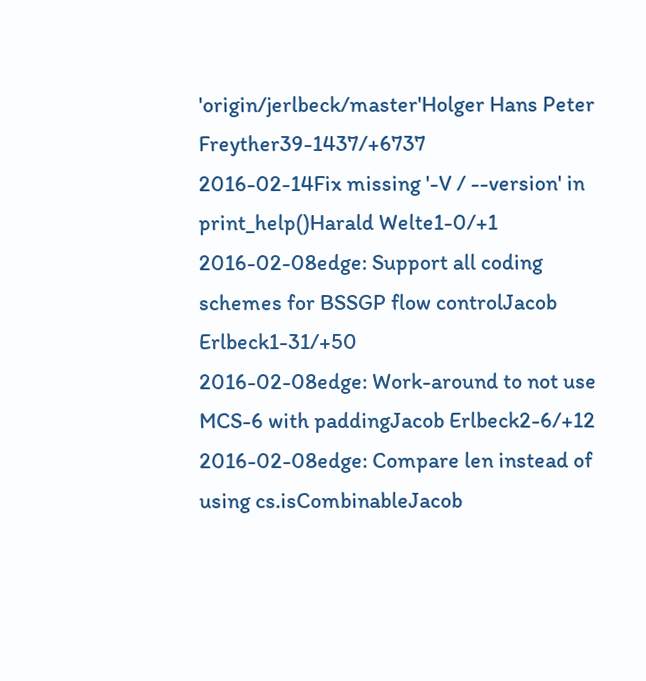'origin/jerlbeck/master'Holger Hans Peter Freyther39-1437/+6737
2016-02-14Fix missing '-V / --version' in print_help()Harald Welte1-0/+1
2016-02-08edge: Support all coding schemes for BSSGP flow controlJacob Erlbeck1-31/+50
2016-02-08edge: Work-around to not use MCS-6 with paddingJacob Erlbeck2-6/+12
2016-02-08edge: Compare len instead of using cs.isCombinableJacob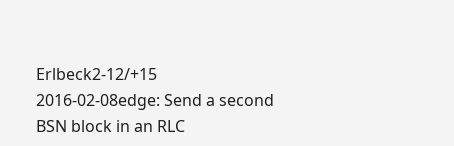Erlbeck2-12/+15
2016-02-08edge: Send a second BSN block in an RLC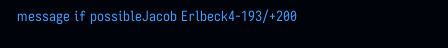message if possibleJacob Erlbeck4-193/+200